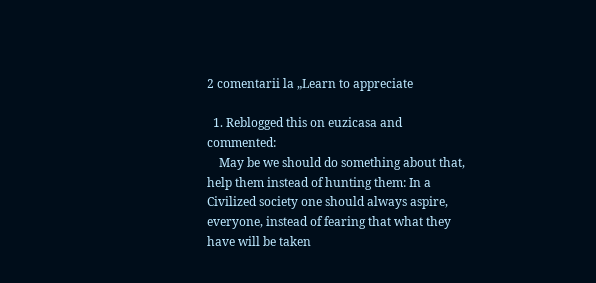2 comentarii la „Learn to appreciate

  1. Reblogged this on euzicasa and commented:
    May be we should do something about that, help them instead of hunting them: In a Civilized society one should always aspire, everyone, instead of fearing that what they have will be taken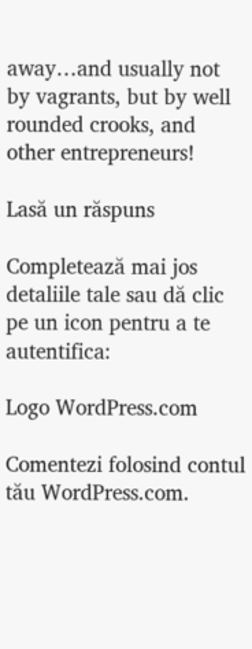away…and usually not by vagrants, but by well rounded crooks, and other entrepreneurs!

Lasă un răspuns

Completează mai jos detaliile tale sau dă clic pe un icon pentru a te autentifica:

Logo WordPress.com

Comentezi folosind contul tău WordPress.com.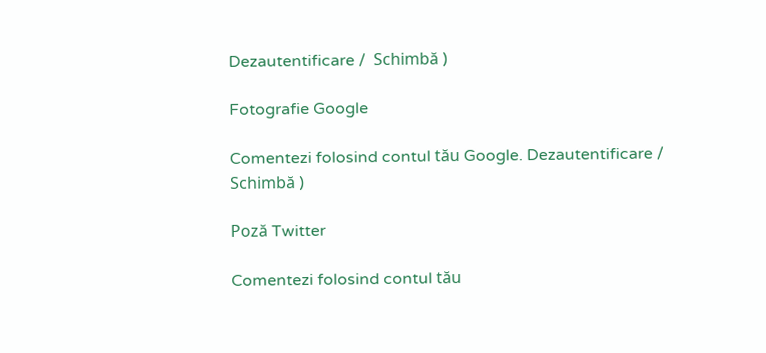Dezautentificare /  Schimbă )

Fotografie Google

Comentezi folosind contul tău Google. Dezautentificare /  Schimbă )

Poză Twitter

Comentezi folosind contul tău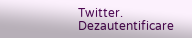Twitter. Dezautentificare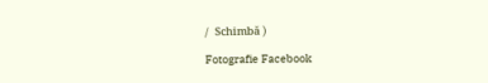/  Schimbă )

Fotografie Facebook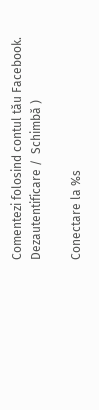Comentezi folosind contul tău Facebook. Dezautentificare /  Schimbă )

Conectare la %s